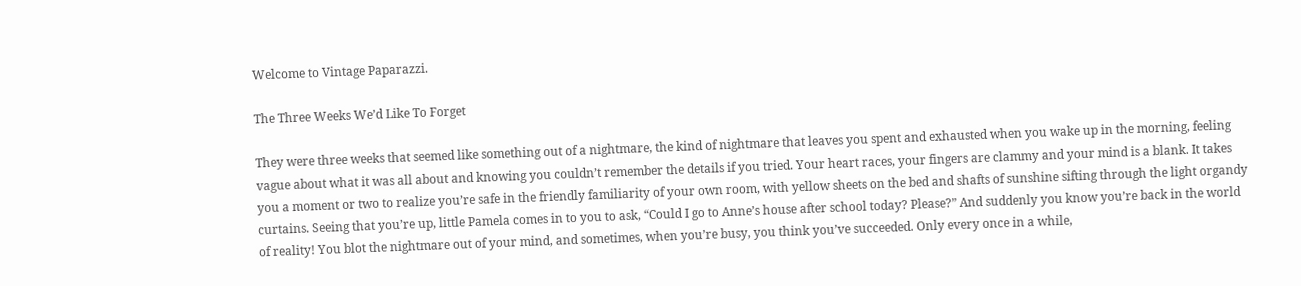Welcome to Vintage Paparazzi.

The Three Weeks We’d Like To Forget

They were three weeks that seemed like something out of a nightmare, the kind of nightmare that leaves you spent and exhausted when you wake up in the morning, feeling vague about what it was all about and knowing you couldn’t remember the details if you tried. Your heart races, your fingers are clammy and your mind is a blank. It takes you a moment or two to realize you’re safe in the friendly familiarity of your own room, with yellow sheets on the bed and shafts of sunshine sifting through the light organdy curtains. Seeing that you’re up, little Pamela comes in to you to ask, “Could I go to Anne’s house after school today? Please?” And suddenly you know you’re back in the world of reality! You blot the nightmare out of your mind, and sometimes, when you’re busy, you think you’ve succeeded. Only every once in a while,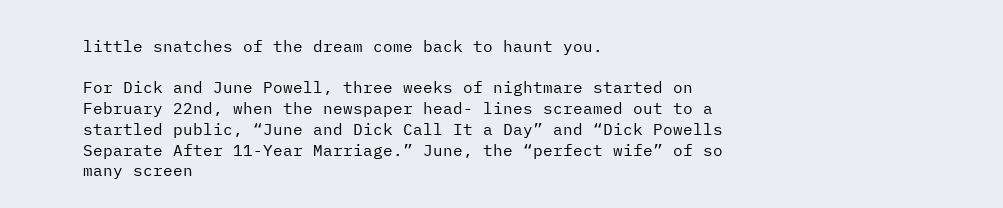little snatches of the dream come back to haunt you.

For Dick and June Powell, three weeks of nightmare started on February 22nd, when the newspaper head- lines screamed out to a startled public, “June and Dick Call It a Day” and “Dick Powells Separate After 11-Year Marriage.” June, the “perfect wife” of so many screen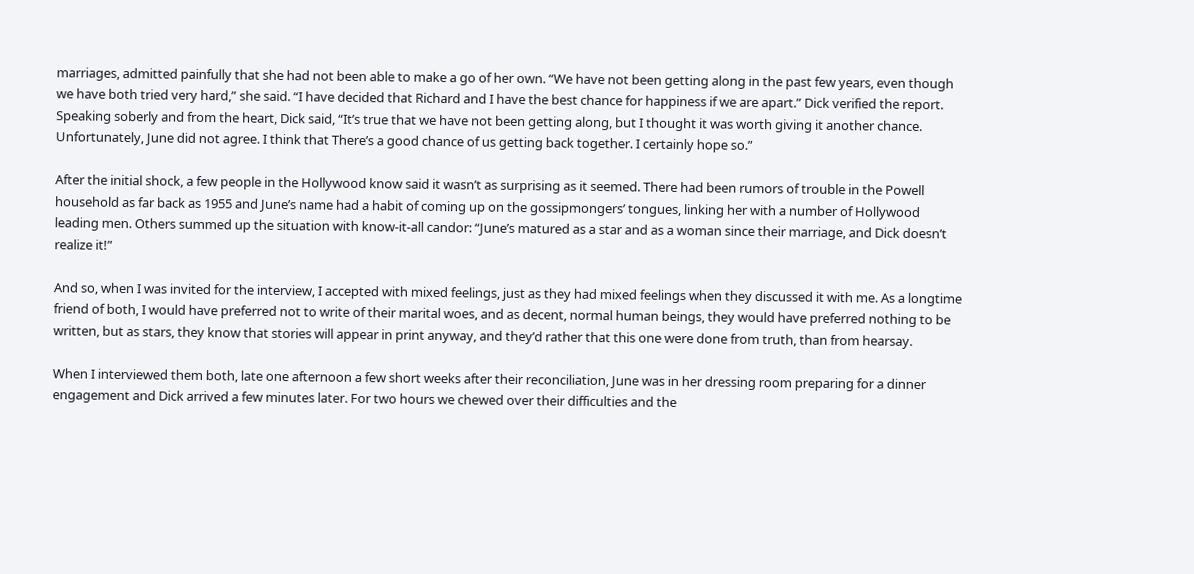marriages, admitted painfully that she had not been able to make a go of her own. “We have not been getting along in the past few years, even though we have both tried very hard,” she said. “I have decided that Richard and I have the best chance for happiness if we are apart.” Dick verified the report. Speaking soberly and from the heart, Dick said, “It’s true that we have not been getting along, but I thought it was worth giving it another chance. Unfortunately, June did not agree. I think that There’s a good chance of us getting back together. I certainly hope so.”

After the initial shock, a few people in the Hollywood know said it wasn’t as surprising as it seemed. There had been rumors of trouble in the Powell household as far back as 1955 and June’s name had a habit of coming up on the gossipmongers’ tongues, linking her with a number of Hollywood leading men. Others summed up the situation with know-it-all candor: “June’s matured as a star and as a woman since their marriage, and Dick doesn’t realize it!”

And so, when I was invited for the interview, I accepted with mixed feelings, just as they had mixed feelings when they discussed it with me. As a longtime friend of both, I would have preferred not to write of their marital woes, and as decent, normal human beings, they would have preferred nothing to be written, but as stars, they know that stories will appear in print anyway, and they’d rather that this one were done from truth, than from hearsay.

When I interviewed them both, late one afternoon a few short weeks after their reconciliation, June was in her dressing room preparing for a dinner engagement and Dick arrived a few minutes later. For two hours we chewed over their difficulties and the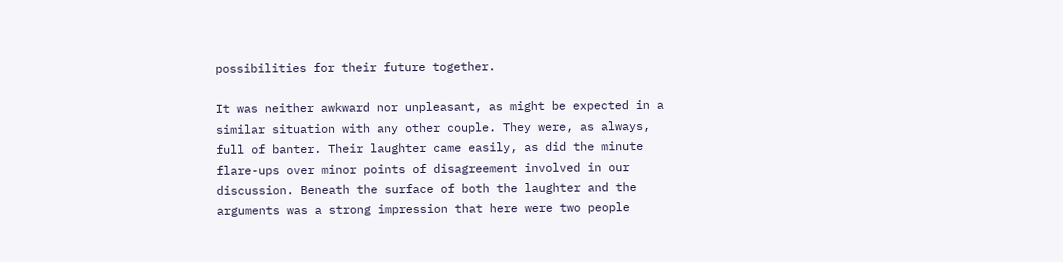possibilities for their future together.

It was neither awkward nor unpleasant, as might be expected in a similar situation with any other couple. They were, as always, full of banter. Their laughter came easily, as did the minute flare-ups over minor points of disagreement involved in our discussion. Beneath the surface of both the laughter and the arguments was a strong impression that here were two people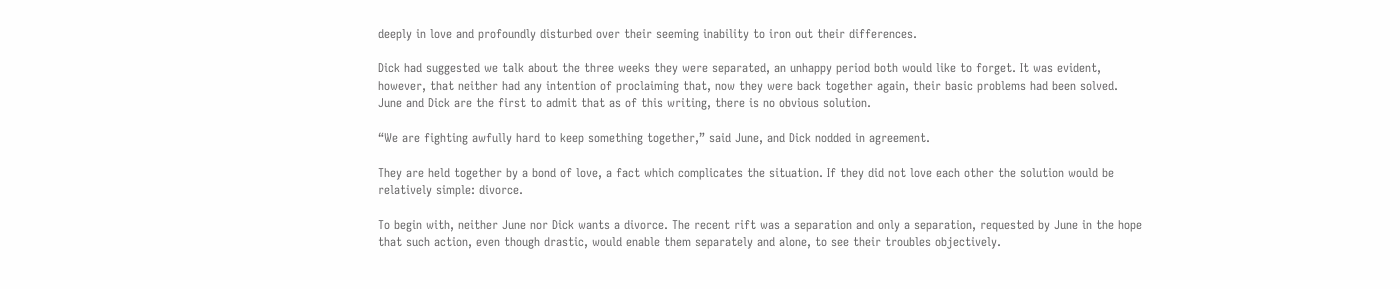deeply in love and profoundly disturbed over their seeming inability to iron out their differences.

Dick had suggested we talk about the three weeks they were separated, an unhappy period both would like to forget. It was evident, however, that neither had any intention of proclaiming that, now they were back together again, their basic problems had been solved. June and Dick are the first to admit that as of this writing, there is no obvious solution.

“We are fighting awfully hard to keep something together,” said June, and Dick nodded in agreement.

They are held together by a bond of love, a fact which complicates the situation. If they did not love each other the solution would be relatively simple: divorce.

To begin with, neither June nor Dick wants a divorce. The recent rift was a separation and only a separation, requested by June in the hope that such action, even though drastic, would enable them separately and alone, to see their troubles objectively.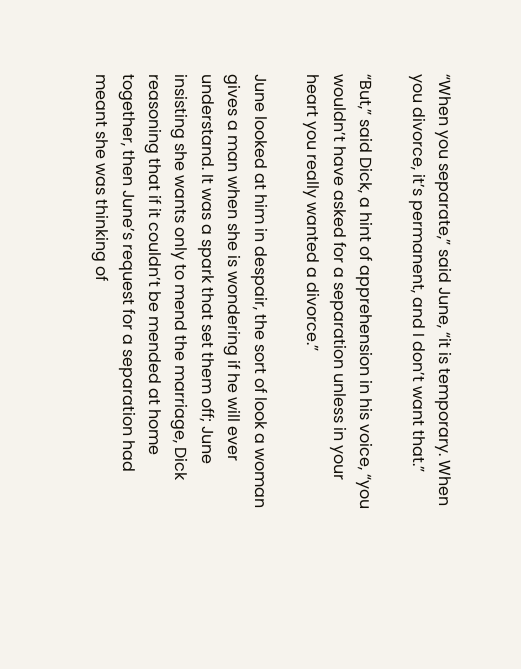“When you separate,” said June, “it is temporary. When you divorce, it’s permanent, and I don’t want that.”

“But,” said Dick, a hint of apprehension in his voice, “you wouldn’t have asked for a separation unless in your heart you really wanted a divorce.”

June looked at him in despair, the sort of look a woman gives a man when she is wondering if he will ever understand. It was a spark that set them off; June insisting she wants only to mend the marriage, Dick reasoning that if it couldn’t be mended at home together, then June’s request for a separation had meant she was thinking of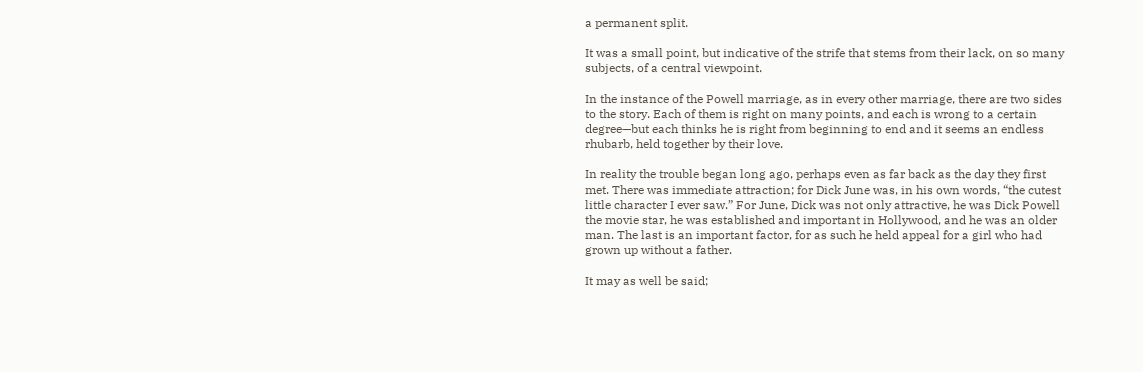a permanent split.

It was a small point, but indicative of the strife that stems from their lack, on so many subjects, of a central viewpoint.

In the instance of the Powell marriage, as in every other marriage, there are two sides to the story. Each of them is right on many points, and each is wrong to a certain degree—but each thinks he is right from beginning to end and it seems an endless rhubarb, held together by their love.

In reality the trouble began long ago, perhaps even as far back as the day they first met. There was immediate attraction; for Dick June was, in his own words, “the cutest little character I ever saw.” For June, Dick was not only attractive, he was Dick Powell the movie star, he was established and important in Hollywood, and he was an older man. The last is an important factor, for as such he held appeal for a girl who had grown up without a father.

It may as well be said;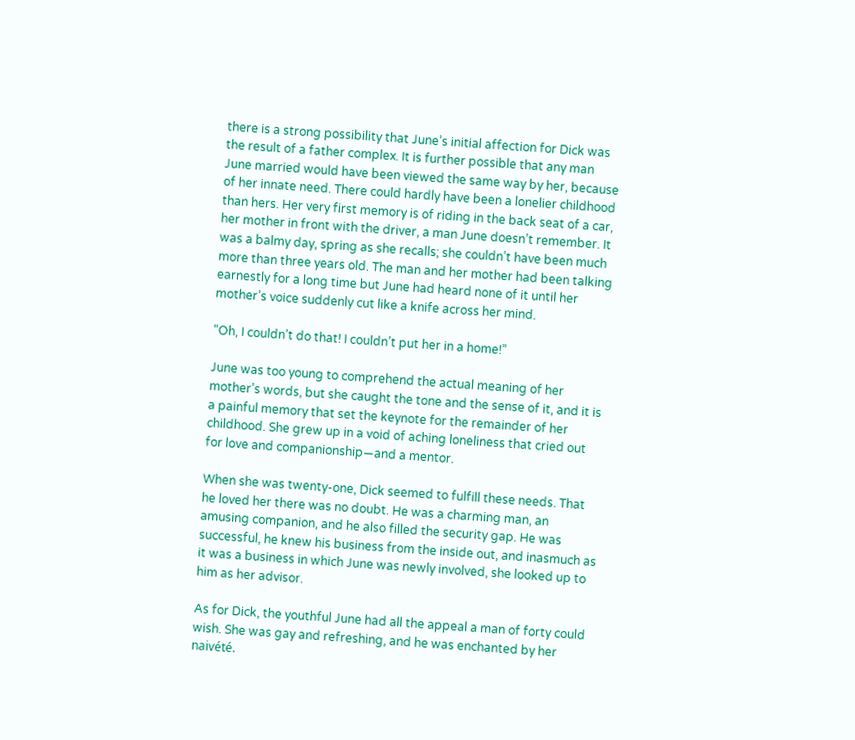there is a strong possibility that June’s initial affection for Dick was the result of a father complex. It is further possible that any man June married would have been viewed the same way by her, because of her innate need. There could hardly have been a lonelier childhood than hers. Her very first memory is of riding in the back seat of a car, her mother in front with the driver, a man June doesn’t remember. It was a balmy day, spring as she recalls; she couldn’t have been much more than three years old. The man and her mother had been talking earnestly for a long time but June had heard none of it until her mother’s voice suddenly cut like a knife across her mind.

“Oh, I couldn’t do that! I couldn’t put her in a home!”

June was too young to comprehend the actual meaning of her mother’s words, but she caught the tone and the sense of it, and it is a painful memory that set the keynote for the remainder of her childhood. She grew up in a void of aching loneliness that cried out for love and companionship—and a mentor.

When she was twenty-one, Dick seemed to fulfill these needs. That he loved her there was no doubt. He was a charming man, an amusing companion, and he also filled the security gap. He was successful, he knew his business from the inside out, and inasmuch as it was a business in which June was newly involved, she looked up to him as her advisor.

As for Dick, the youthful June had all the appeal a man of forty could wish. She was gay and refreshing, and he was enchanted by her naivété.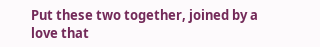Put these two together, joined by a love that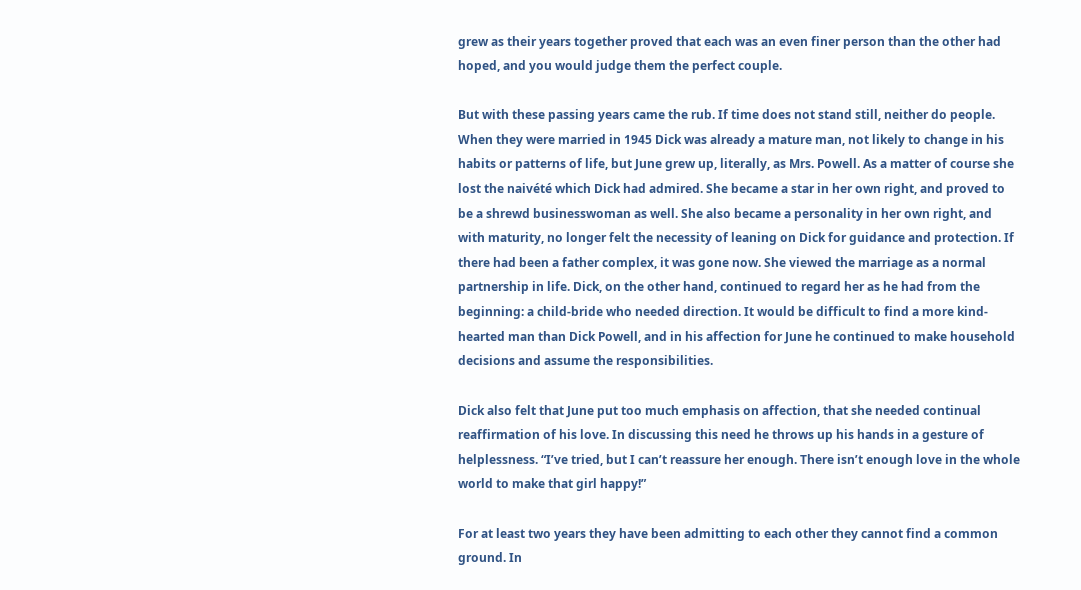grew as their years together proved that each was an even finer person than the other had hoped, and you would judge them the perfect couple.

But with these passing years came the rub. If time does not stand still, neither do people. When they were married in 1945 Dick was already a mature man, not likely to change in his habits or patterns of life, but June grew up, literally, as Mrs. Powell. As a matter of course she lost the naivété which Dick had admired. She became a star in her own right, and proved to be a shrewd businesswoman as well. She also became a personality in her own right, and with maturity, no longer felt the necessity of leaning on Dick for guidance and protection. If there had been a father complex, it was gone now. She viewed the marriage as a normal partnership in life. Dick, on the other hand, continued to regard her as he had from the beginning: a child-bride who needed direction. It would be difficult to find a more kind-hearted man than Dick Powell, and in his affection for June he continued to make household decisions and assume the responsibilities.

Dick also felt that June put too much emphasis on affection, that she needed continual reaffirmation of his love. In discussing this need he throws up his hands in a gesture of helplessness. “I’ve tried, but I can’t reassure her enough. There isn’t enough love in the whole world to make that girl happy!”

For at least two years they have been admitting to each other they cannot find a common ground. In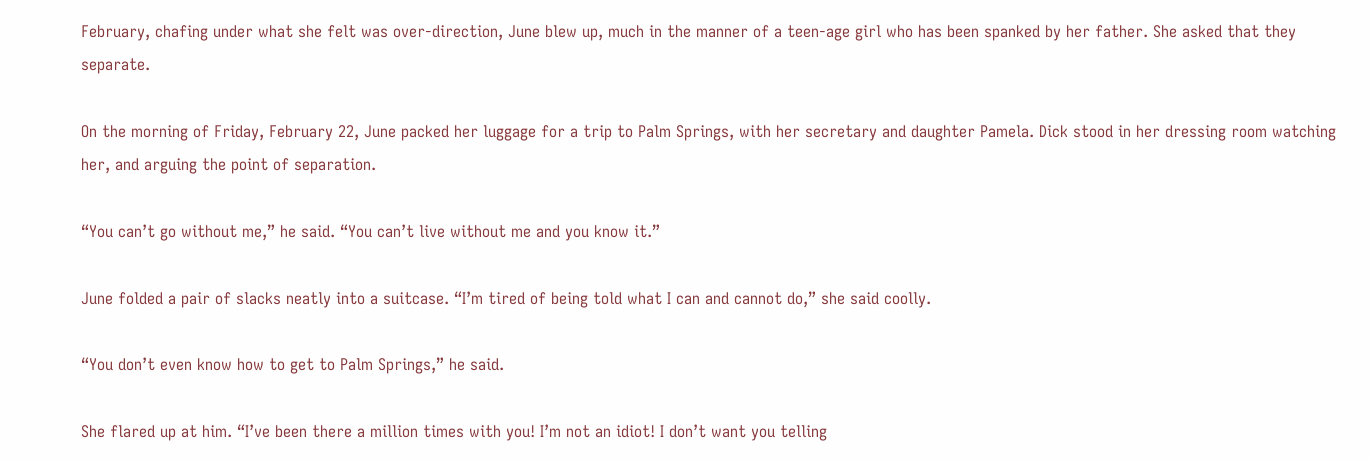February, chafing under what she felt was over-direction, June blew up, much in the manner of a teen-age girl who has been spanked by her father. She asked that they separate.

On the morning of Friday, February 22, June packed her luggage for a trip to Palm Springs, with her secretary and daughter Pamela. Dick stood in her dressing room watching her, and arguing the point of separation.

“You can’t go without me,” he said. “You can’t live without me and you know it.”

June folded a pair of slacks neatly into a suitcase. “I’m tired of being told what I can and cannot do,” she said coolly.

“You don’t even know how to get to Palm Springs,” he said.

She flared up at him. “I’ve been there a million times with you! I’m not an idiot! I don’t want you telling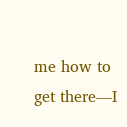me how to get there—I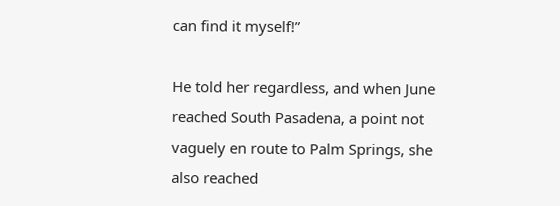can find it myself!”

He told her regardless, and when June reached South Pasadena, a point not vaguely en route to Palm Springs, she also reached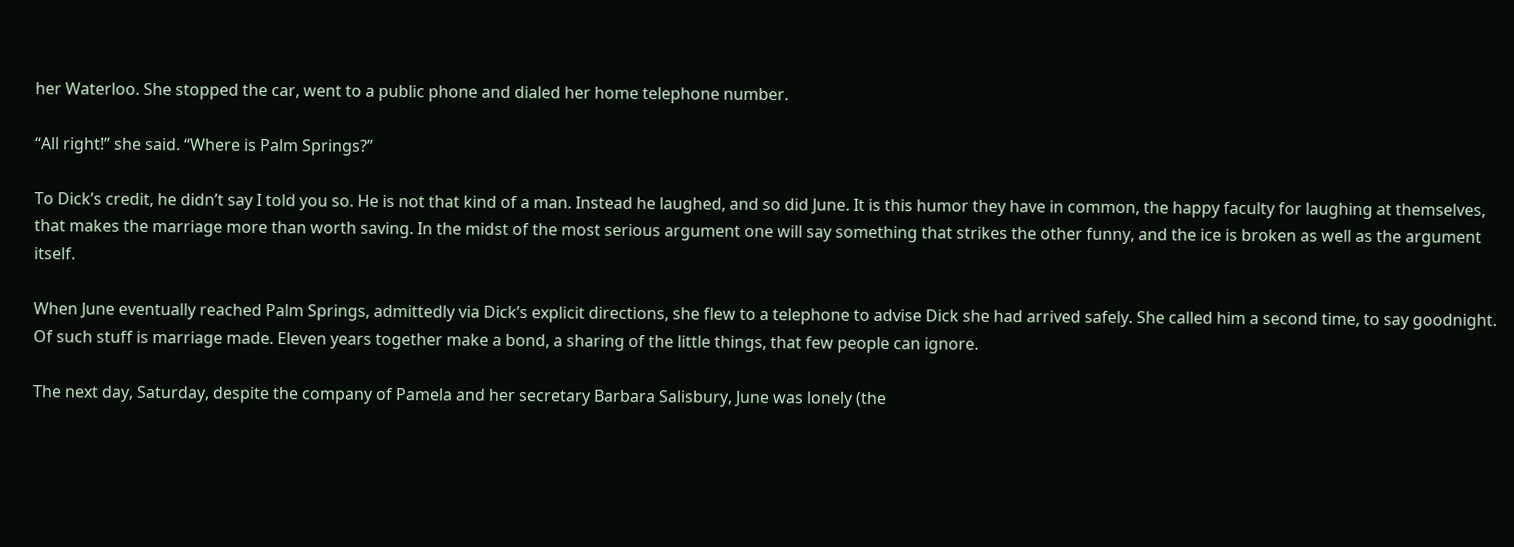her Waterloo. She stopped the car, went to a public phone and dialed her home telephone number.

“All right!” she said. “Where is Palm Springs?”

To Dick’s credit, he didn’t say I told you so. He is not that kind of a man. Instead he laughed, and so did June. It is this humor they have in common, the happy faculty for laughing at themselves, that makes the marriage more than worth saving. In the midst of the most serious argument one will say something that strikes the other funny, and the ice is broken as well as the argument itself.

When June eventually reached Palm Springs, admittedly via Dick’s explicit directions, she flew to a telephone to advise Dick she had arrived safely. She called him a second time, to say goodnight. Of such stuff is marriage made. Eleven years together make a bond, a sharing of the little things, that few people can ignore.

The next day, Saturday, despite the company of Pamela and her secretary Barbara Salisbury, June was lonely (the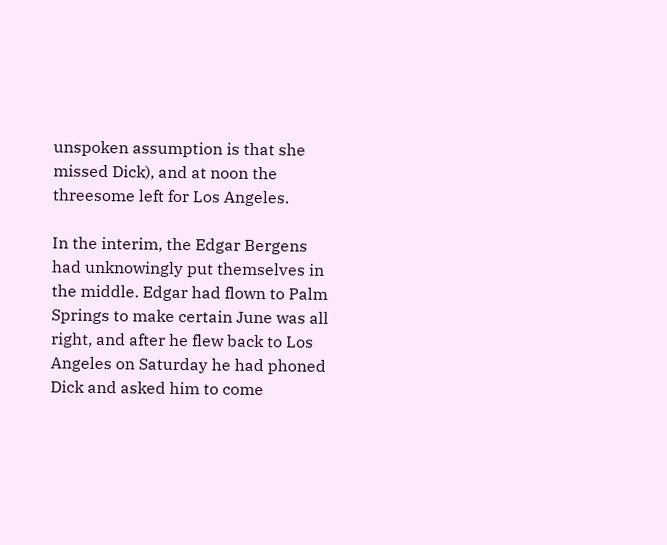unspoken assumption is that she missed Dick), and at noon the threesome left for Los Angeles.

In the interim, the Edgar Bergens had unknowingly put themselves in the middle. Edgar had flown to Palm Springs to make certain June was all right, and after he flew back to Los Angeles on Saturday he had phoned Dick and asked him to come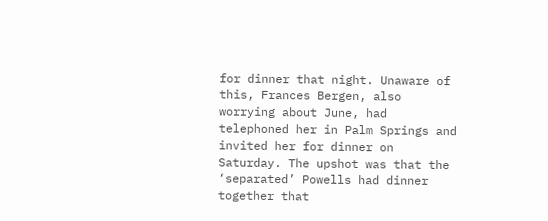for dinner that night. Unaware of this, Frances Bergen, also worrying about June, had telephoned her in Palm Springs and invited her for dinner on Saturday. The upshot was that the ‘separated’ Powells had dinner together that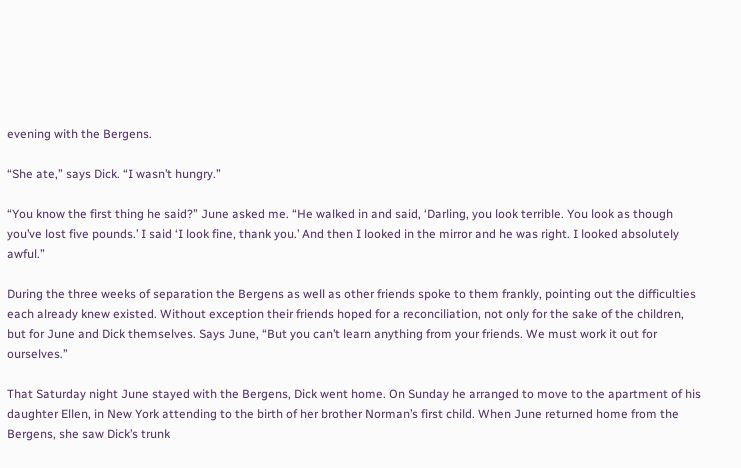evening with the Bergens.

“She ate,” says Dick. “I wasn’t hungry.”

“You know the first thing he said?” June asked me. “He walked in and said, ‘Darling, you look terrible. You look as though you’ve lost five pounds.’ I said ‘I look fine, thank you.’ And then I looked in the mirror and he was right. I looked absolutely awful.”

During the three weeks of separation the Bergens as well as other friends spoke to them frankly, pointing out the difficulties each already knew existed. Without exception their friends hoped for a reconciliation, not only for the sake of the children, but for June and Dick themselves. Says June, “But you can’t learn anything from your friends. We must work it out for ourselves.”

That Saturday night June stayed with the Bergens, Dick went home. On Sunday he arranged to move to the apartment of his daughter Ellen, in New York attending to the birth of her brother Norman’s first child. When June returned home from the Bergens, she saw Dick’s trunk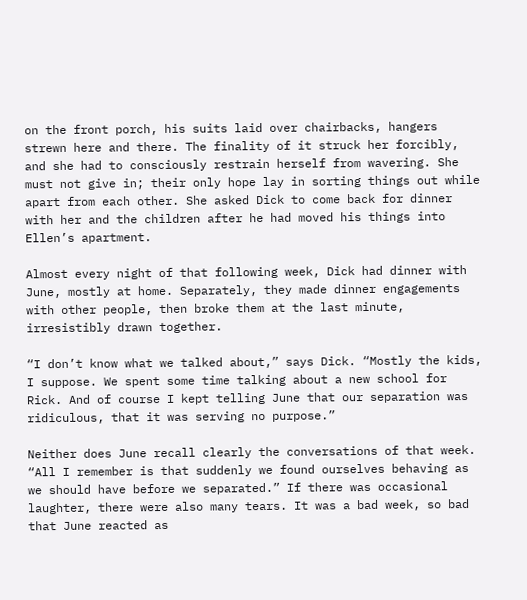on the front porch, his suits laid over chairbacks, hangers strewn here and there. The finality of it struck her forcibly, and she had to consciously restrain herself from wavering. She must not give in; their only hope lay in sorting things out while apart from each other. She asked Dick to come back for dinner with her and the children after he had moved his things into Ellen’s apartment.

Almost every night of that following week, Dick had dinner with June, mostly at home. Separately, they made dinner engagements with other people, then broke them at the last minute, irresistibly drawn together.

“I don’t know what we talked about,” says Dick. “Mostly the kids, I suppose. We spent some time talking about a new school for Rick. And of course I kept telling June that our separation was ridiculous, that it was serving no purpose.”

Neither does June recall clearly the conversations of that week. “All I remember is that suddenly we found ourselves behaving as we should have before we separated.” If there was occasional laughter, there were also many tears. It was a bad week, so bad that June reacted as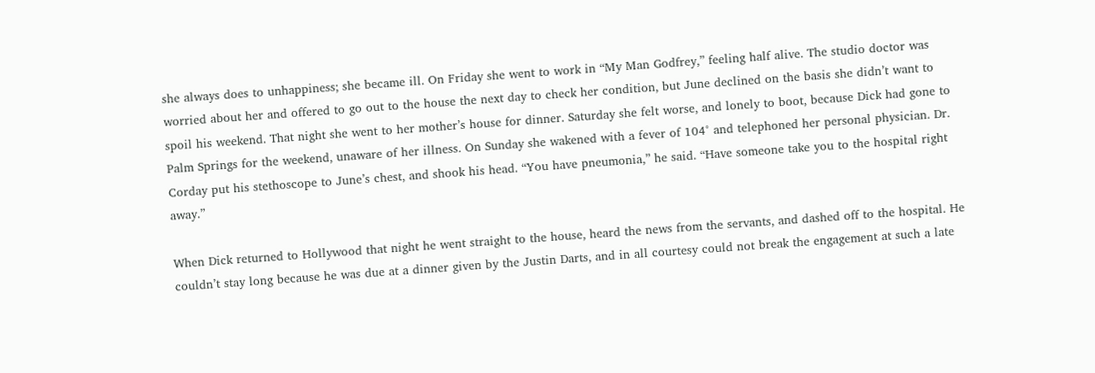she always does to unhappiness; she became ill. On Friday she went to work in “My Man Godfrey,” feeling half alive. The studio doctor was worried about her and offered to go out to the house the next day to check her condition, but June declined on the basis she didn’t want to spoil his weekend. That night she went to her mother’s house for dinner. Saturday she felt worse, and lonely to boot, because Dick had gone to Palm Springs for the weekend, unaware of her illness. On Sunday she wakened with a fever of 104° and telephoned her personal physician. Dr. Corday put his stethoscope to June’s chest, and shook his head. “You have pneumonia,” he said. “Have someone take you to the hospital right away.”

When Dick returned to Hollywood that night he went straight to the house, heard the news from the servants, and dashed off to the hospital. He couldn’t stay long because he was due at a dinner given by the Justin Darts, and in all courtesy could not break the engagement at such a late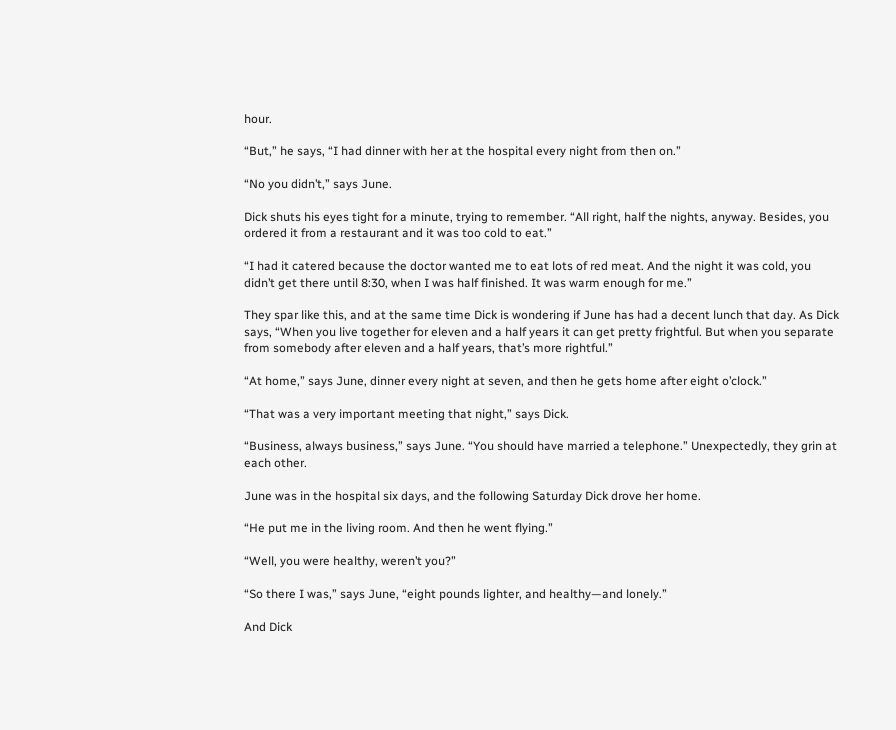hour.

“But,” he says, “I had dinner with her at the hospital every night from then on.”

“No you didn’t,” says June.

Dick shuts his eyes tight for a minute, trying to remember. “All right, half the nights, anyway. Besides, you ordered it from a restaurant and it was too cold to eat.”

“I had it catered because the doctor wanted me to eat lots of red meat. And the night it was cold, you didn’t get there until 8:30, when I was half finished. It was warm enough for me.”

They spar like this, and at the same time Dick is wondering if June has had a decent lunch that day. As Dick says, “When you live together for eleven and a half years it can get pretty frightful. But when you separate from somebody after eleven and a half years, that’s more rightful.”

“At home,” says June, dinner every night at seven, and then he gets home after eight o’clock.”

“That was a very important meeting that night,” says Dick.

“Business, always business,” says June. “You should have married a telephone.” Unexpectedly, they grin at each other.

June was in the hospital six days, and the following Saturday Dick drove her home.

“He put me in the living room. And then he went flying.”

“Well, you were healthy, weren’t you?”

“So there I was,” says June, “eight pounds lighter, and healthy—and lonely.”

And Dick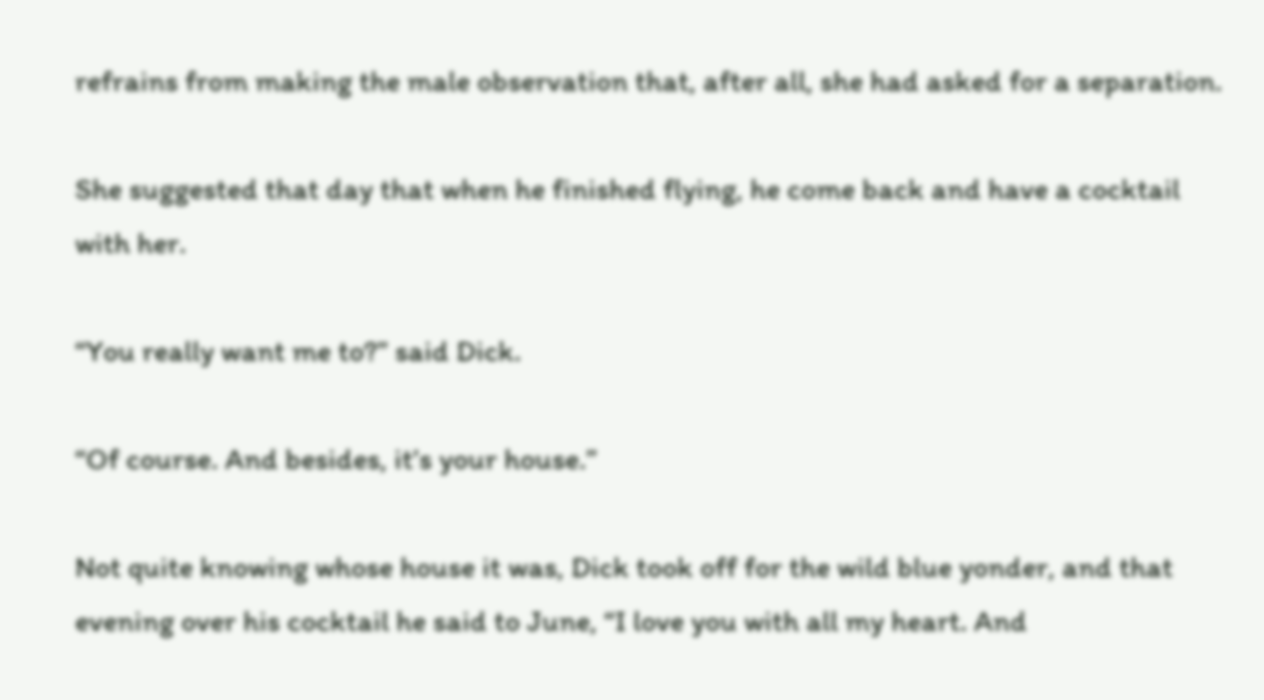refrains from making the male observation that, after all, she had asked for a separation.

She suggested that day that when he finished flying, he come back and have a cocktail with her.

“You really want me to?” said Dick.

“Of course. And besides, it’s your house.”

Not quite knowing whose house it was, Dick took off for the wild blue yonder, and that evening over his cocktail he said to June, “I love you with all my heart. And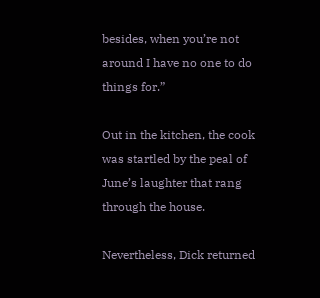besides, when you’re not around I have no one to do things for.”

Out in the kitchen, the cook was startled by the peal of June’s laughter that rang through the house.

Nevertheless, Dick returned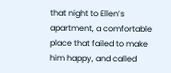that night to Ellen’s apartment, a comfortable place that failed to make him happy, and called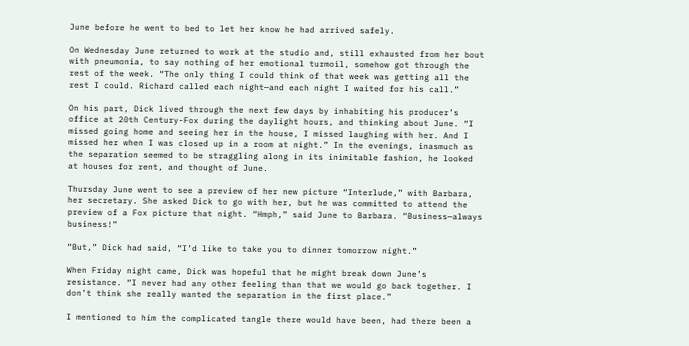June before he went to bed to let her know he had arrived safely.

On Wednesday June returned to work at the studio and, still exhausted from her bout with pneumonia, to say nothing of her emotional turmoil, somehow got through the rest of the week. “The only thing I could think of that week was getting all the rest I could. Richard called each night—and each night I waited for his call.”

On his part, Dick lived through the next few days by inhabiting his producer’s office at 20th Century-Fox during the daylight hours, and thinking about June. “I missed going home and seeing her in the house, I missed laughing with her. And I missed her when I was closed up in a room at night.” In the evenings, inasmuch as the separation seemed to be straggling along in its inimitable fashion, he looked at houses for rent, and thought of June.

Thursday June went to see a preview of her new picture “Interlude,” with Barbara, her secretary. She asked Dick to go with her, but he was committed to attend the preview of a Fox picture that night. “Hmph,” said June to Barbara. “Business—always business!”

“But,” Dick had said, “I’d like to take you to dinner tomorrow night.”

When Friday night came, Dick was hopeful that he might break down June’s resistance. “I never had any other feeling than that we would go back together. I don’t think she really wanted the separation in the first place.”

I mentioned to him the complicated tangle there would have been, had there been a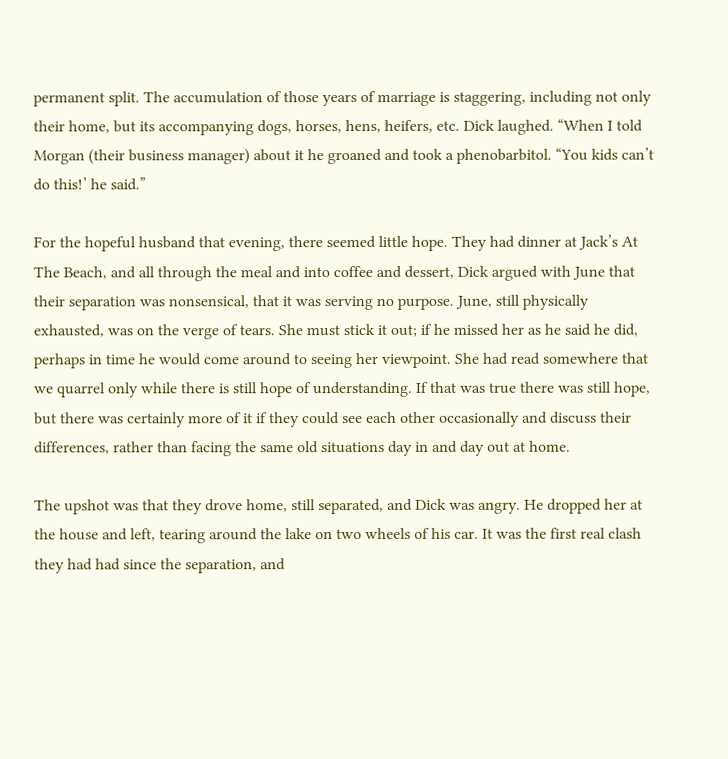permanent split. The accumulation of those years of marriage is staggering, including not only their home, but its accompanying dogs, horses, hens, heifers, etc. Dick laughed. “When I told Morgan (their business manager) about it he groaned and took a phenobarbitol. “You kids can’t do this!’ he said.”

For the hopeful husband that evening, there seemed little hope. They had dinner at Jack’s At The Beach, and all through the meal and into coffee and dessert, Dick argued with June that their separation was nonsensical, that it was serving no purpose. June, still physically exhausted, was on the verge of tears. She must stick it out; if he missed her as he said he did, perhaps in time he would come around to seeing her viewpoint. She had read somewhere that we quarrel only while there is still hope of understanding. If that was true there was still hope, but there was certainly more of it if they could see each other occasionally and discuss their differences, rather than facing the same old situations day in and day out at home.

The upshot was that they drove home, still separated, and Dick was angry. He dropped her at the house and left, tearing around the lake on two wheels of his car. It was the first real clash they had had since the separation, and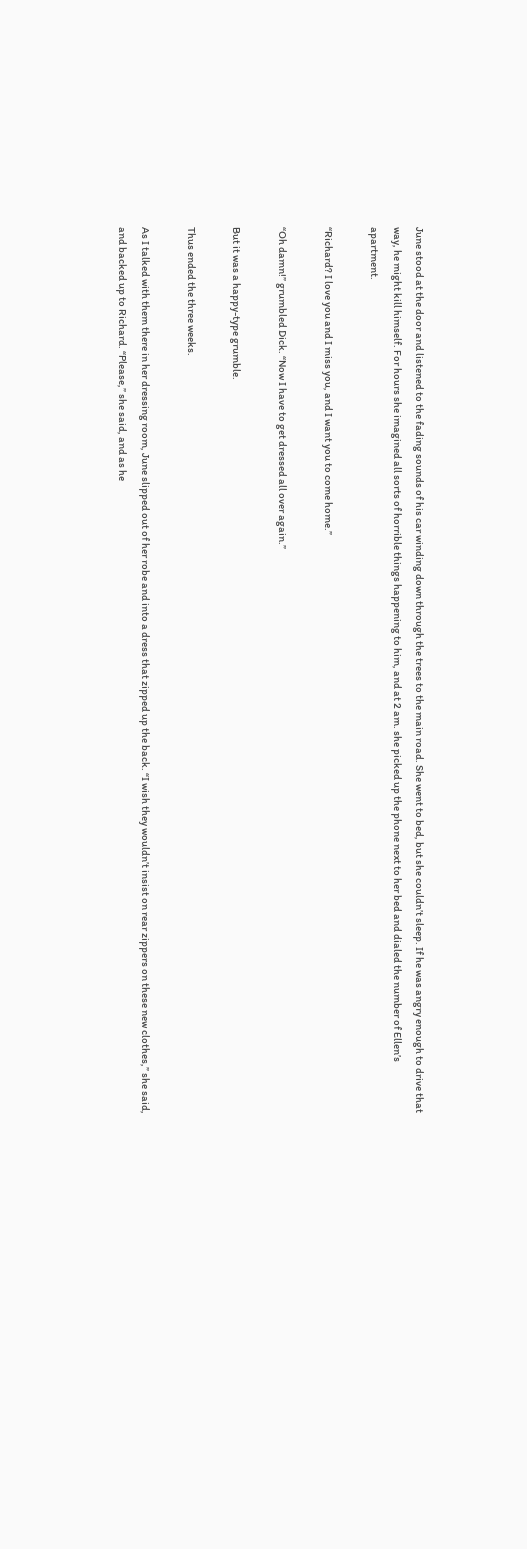June stood at the door and listened to the fading sounds of his car winding down through the trees to the main road. She went to bed, but she couldn’t sleep. If he was angry enough to drive that way, he might kill himself. For hours she imagined all sorts of horrible things happening to him, and at 2 am. she picked up the phone next to her bed and dialed the number of Ellen’s apartment.

“Richard? I love you and I miss you, and I want you to come home.”

“Oh damn!” grumbled Dick. “Now I have to get dressed all over again.”

But it was a happy-type grumble.

Thus ended the three weeks.

As I talked with them there in her dressing room, June slipped out of her robe and into a dress that zipped up the back. “I wish they wouldn’t insist on rear zippers on these new clothes,” she said, and backed up to Richard. “Please,” she said, and as he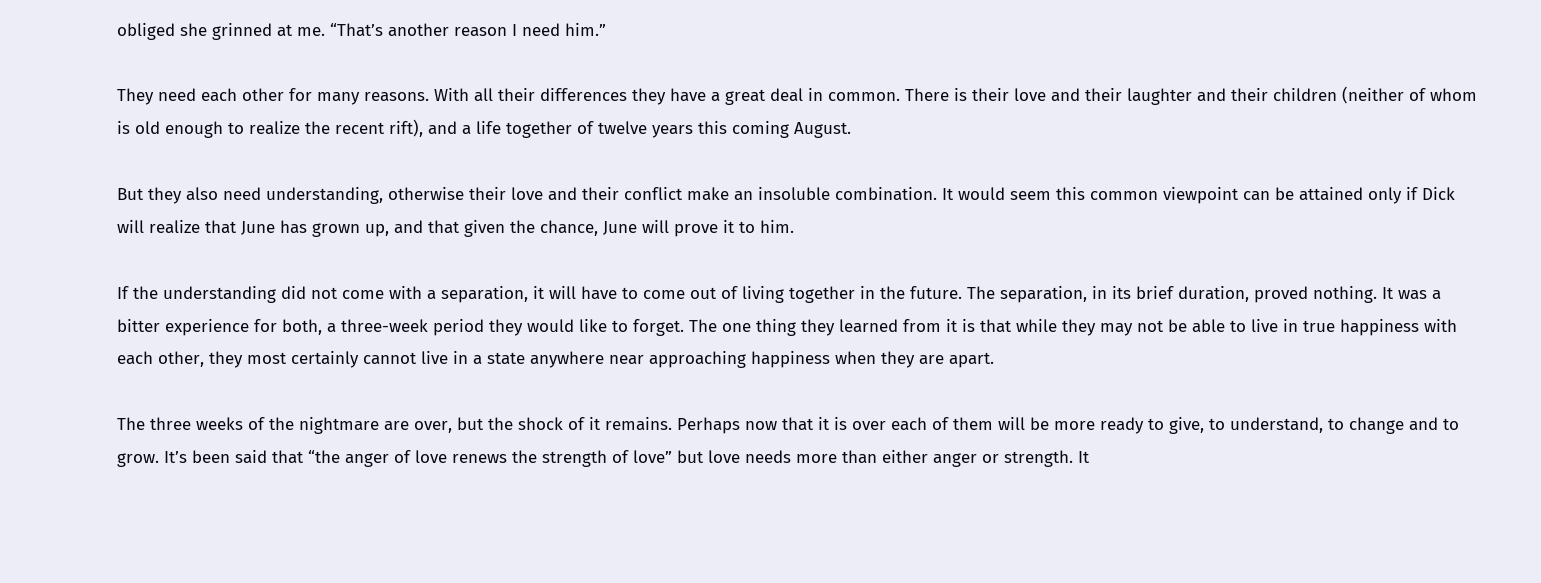obliged she grinned at me. “That’s another reason I need him.”

They need each other for many reasons. With all their differences they have a great deal in common. There is their love and their laughter and their children (neither of whom is old enough to realize the recent rift), and a life together of twelve years this coming August.

But they also need understanding, otherwise their love and their conflict make an insoluble combination. It would seem this common viewpoint can be attained only if Dick will realize that June has grown up, and that given the chance, June will prove it to him.

If the understanding did not come with a separation, it will have to come out of living together in the future. The separation, in its brief duration, proved nothing. It was a bitter experience for both, a three-week period they would like to forget. The one thing they learned from it is that while they may not be able to live in true happiness with each other, they most certainly cannot live in a state anywhere near approaching happiness when they are apart.

The three weeks of the nightmare are over, but the shock of it remains. Perhaps now that it is over each of them will be more ready to give, to understand, to change and to grow. It’s been said that “the anger of love renews the strength of love” but love needs more than either anger or strength. It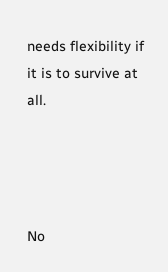needs flexibility if it is to survive at all.




No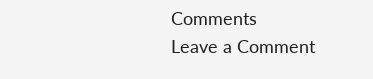Comments
Leave a Comment